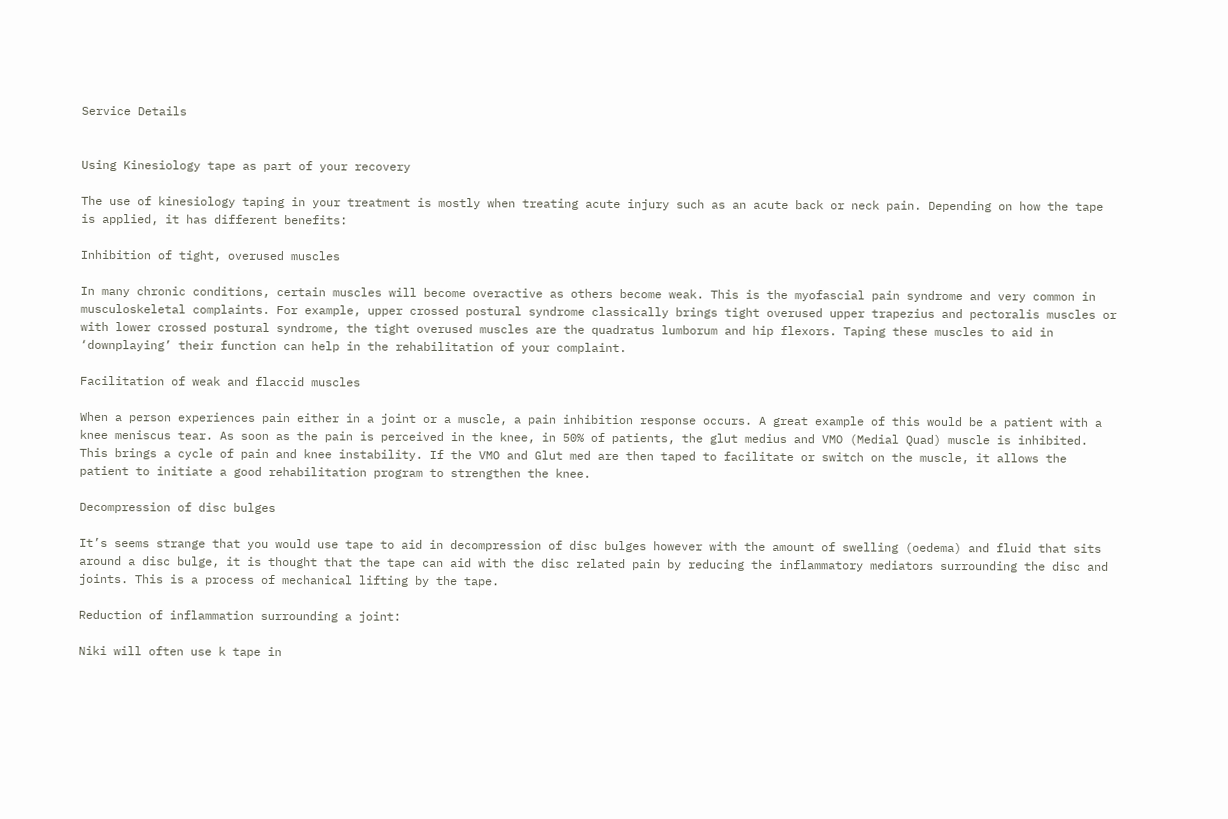Service Details


Using Kinesiology tape as part of your recovery

The use of kinesiology taping in your treatment is mostly when treating acute injury such as an acute back or neck pain. Depending on how the tape is applied, it has different benefits:

Inhibition of tight, overused muscles

In many chronic conditions, certain muscles will become overactive as others become weak. This is the myofascial pain syndrome and very common in musculoskeletal complaints. For example, upper crossed postural syndrome classically brings tight overused upper trapezius and pectoralis muscles or with lower crossed postural syndrome, the tight overused muscles are the quadratus lumborum and hip flexors. Taping these muscles to aid in ‘downplaying’ their function can help in the rehabilitation of your complaint.

Facilitation of weak and flaccid muscles

When a person experiences pain either in a joint or a muscle, a pain inhibition response occurs. A great example of this would be a patient with a knee meniscus tear. As soon as the pain is perceived in the knee, in 50% of patients, the glut medius and VMO (Medial Quad) muscle is inhibited. This brings a cycle of pain and knee instability. If the VMO and Glut med are then taped to facilitate or switch on the muscle, it allows the patient to initiate a good rehabilitation program to strengthen the knee.

Decompression of disc bulges

It’s seems strange that you would use tape to aid in decompression of disc bulges however with the amount of swelling (oedema) and fluid that sits around a disc bulge, it is thought that the tape can aid with the disc related pain by reducing the inflammatory mediators surrounding the disc and joints. This is a process of mechanical lifting by the tape.

Reduction of inflammation surrounding a joint:

Niki will often use k tape in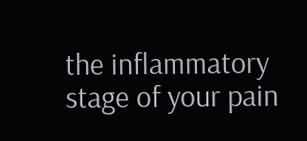the inflammatory stage of your pain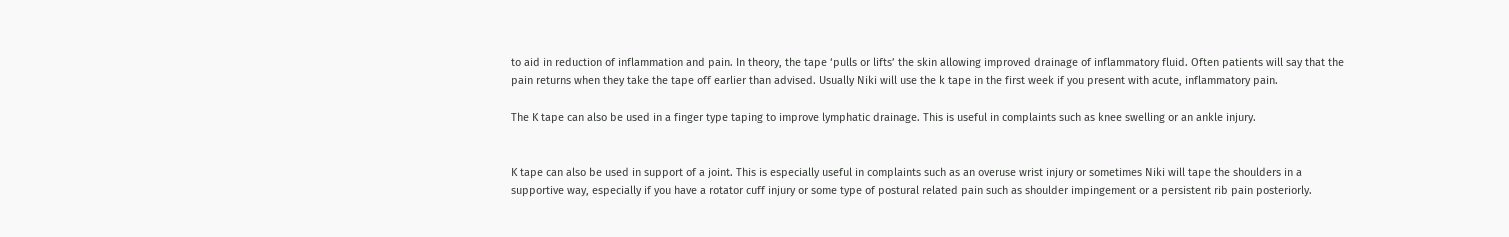to aid in reduction of inflammation and pain. In theory, the tape ‘pulls or lifts’ the skin allowing improved drainage of inflammatory fluid. Often patients will say that the pain returns when they take the tape off earlier than advised. Usually Niki will use the k tape in the first week if you present with acute, inflammatory pain.

The K tape can also be used in a finger type taping to improve lymphatic drainage. This is useful in complaints such as knee swelling or an ankle injury.


K tape can also be used in support of a joint. This is especially useful in complaints such as an overuse wrist injury or sometimes Niki will tape the shoulders in a supportive way, especially if you have a rotator cuff injury or some type of postural related pain such as shoulder impingement or a persistent rib pain posteriorly.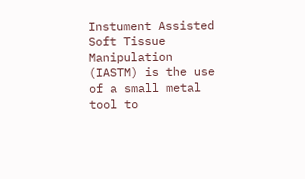Instument Assisted Soft Tissue Manipulation (IASTM) is the use of a small metal tool to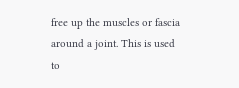free up the muscles or fascia around a joint. This is used to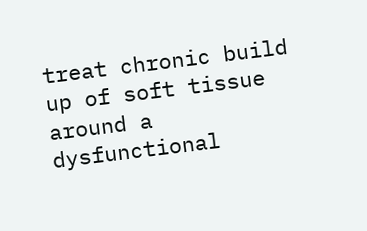treat chronic build up of soft tissue around a dysfunctional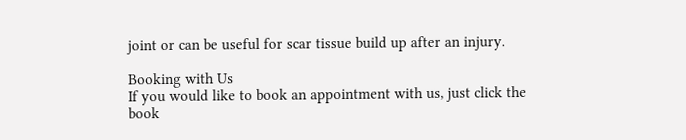joint or can be useful for scar tissue build up after an injury.

Booking with Us
If you would like to book an appointment with us, just click the book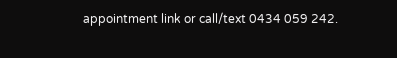appointment link or call/text 0434 059 242.